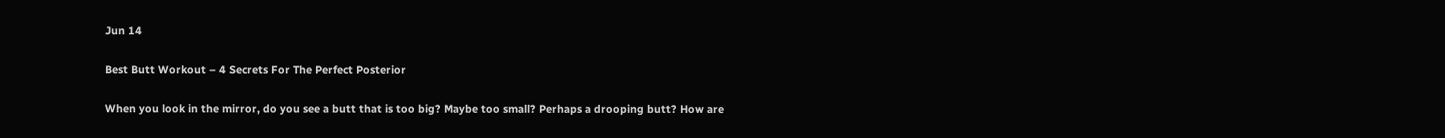Jun 14

Best Butt Workout – 4 Secrets For The Perfect Posterior

When you look in the mirror, do you see a butt that is too big? Maybe too small? Perhaps a drooping butt? How are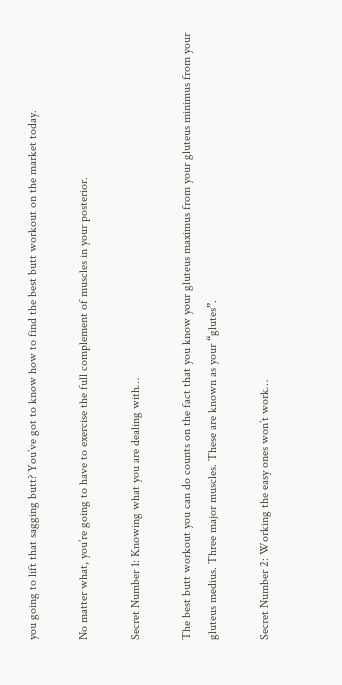you going to lift that sagging butt? You’ve got to know how to find the best butt workout on the market today.

No matter what, you’re going to have to exercise the full complement of muscles in your posterior.

Secret Number 1: Knowing what you are dealing with…

The best butt workout you can do counts on the fact that you know your gluteus maximus from your gluteus minimus from your gluteus medius. Three major muscles. These are known as your “glutes”.

Secret Number 2: Working the easy ones won’t work…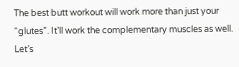The best butt workout will work more than just your “glutes”. It’ll work the complementary muscles as well. Let’s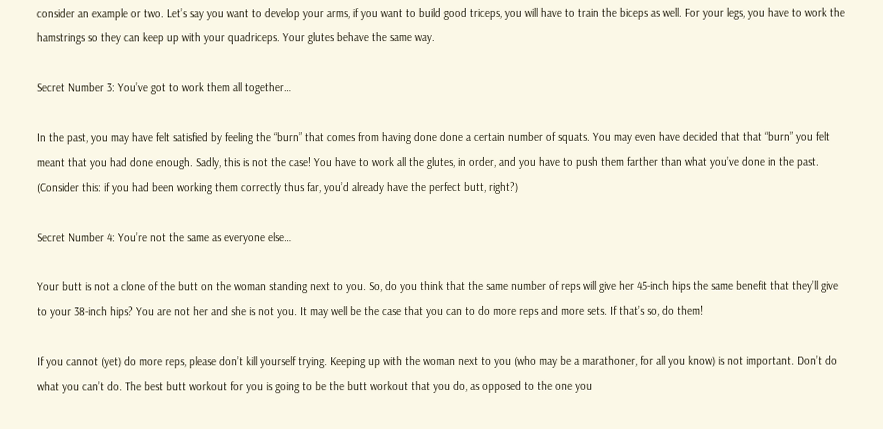consider an example or two. Let’s say you want to develop your arms, if you want to build good triceps, you will have to train the biceps as well. For your legs, you have to work the hamstrings so they can keep up with your quadriceps. Your glutes behave the same way.

Secret Number 3: You’ve got to work them all together…

In the past, you may have felt satisfied by feeling the “burn” that comes from having done done a certain number of squats. You may even have decided that that “burn” you felt meant that you had done enough. Sadly, this is not the case! You have to work all the glutes, in order, and you have to push them farther than what you’ve done in the past. (Consider this: if you had been working them correctly thus far, you’d already have the perfect butt, right?)

Secret Number 4: You’re not the same as everyone else…

Your butt is not a clone of the butt on the woman standing next to you. So, do you think that the same number of reps will give her 45-inch hips the same benefit that they’ll give to your 38-inch hips? You are not her and she is not you. It may well be the case that you can to do more reps and more sets. If that’s so, do them!

If you cannot (yet) do more reps, please don’t kill yourself trying. Keeping up with the woman next to you (who may be a marathoner, for all you know) is not important. Don’t do what you can’t do. The best butt workout for you is going to be the butt workout that you do, as opposed to the one you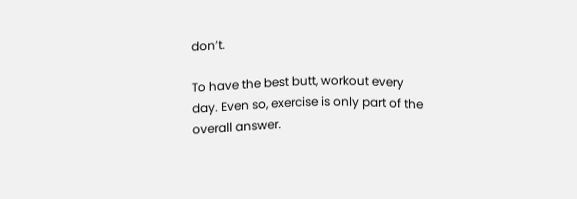don’t.

To have the best butt, workout every day. Even so, exercise is only part of the overall answer.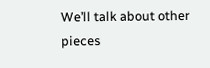We’ll talk about other pieces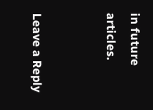in future articles.


Leave a Reply